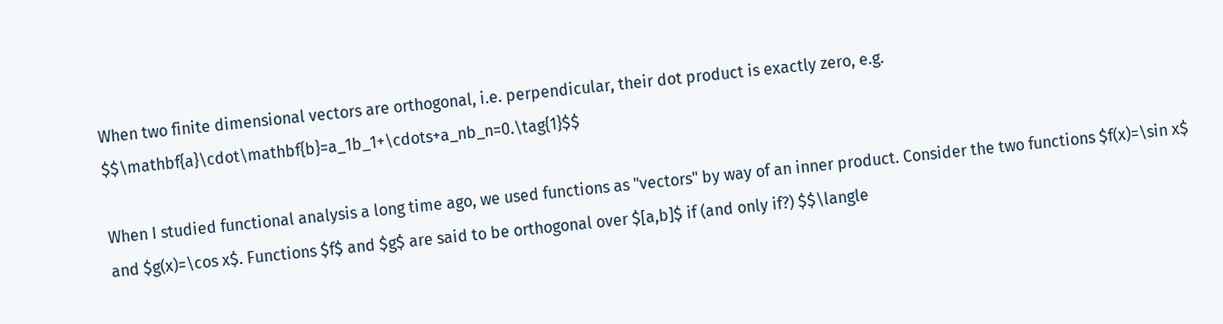When two finite dimensional vectors are orthogonal, i.e. perpendicular, their dot product is exactly zero, e.g. $$\mathbf{a}\cdot\mathbf{b}=a_1b_1+\cdots+a_nb_n=0.\tag{1}$$

When I studied functional analysis a long time ago, we used functions as "vectors" by way of an inner product. Consider the two functions $f(x)=\sin x$ and $g(x)=\cos x$. Functions $f$ and $g$ are said to be orthogonal over $[a,b]$ if (and only if?) $$\langle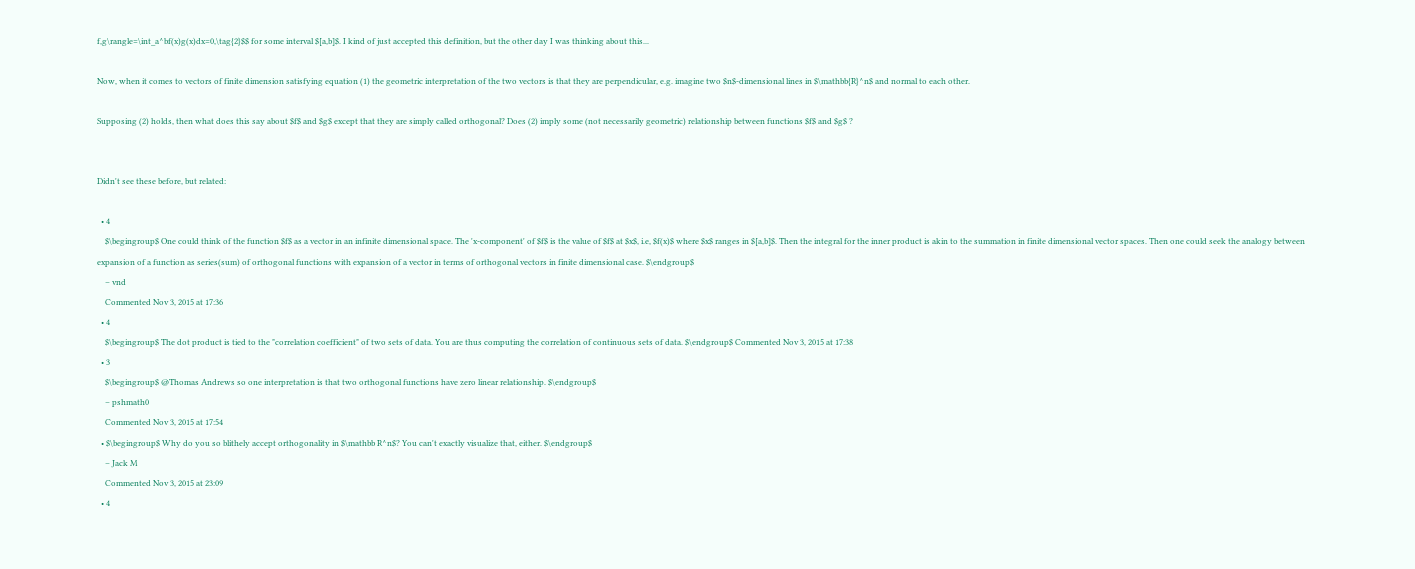f,g\rangle=\int_a^bf(x)g(x)dx=0,\tag{2}$$ for some interval $[a,b]$. I kind of just accepted this definition, but the other day I was thinking about this...

Now, when it comes to vectors of finite dimension satisfying equation (1) the geometric interpretation of the two vectors is that they are perpendicular, e.g. imagine two $n$-dimensional lines in $\mathbb{R}^n$ and normal to each other.

Supposing (2) holds, then what does this say about $f$ and $g$ except that they are simply called orthogonal? Does (2) imply some (not necessarily geometric) relationship between functions $f$ and $g$ ?


Didn't see these before, but related:

  • 4
    $\begingroup$ One could think of the function $f$ as a vector in an infinite dimensional space. The 'x-component' of $f$ is the value of $f$ at $x$, i.e, $f(x)$ where $x$ ranges in $[a,b]$. Then the integral for the inner product is akin to the summation in finite dimensional vector spaces. Then one could seek the analogy between expansion of a function as series(sum) of orthogonal functions with expansion of a vector in terms of orthogonal vectors in finite dimensional case. $\endgroup$
    – vnd
    Commented Nov 3, 2015 at 17:36
  • 4
    $\begingroup$ The dot product is tied to the "correlation coefficient" of two sets of data. You are thus computing the correlation of continuous sets of data. $\endgroup$ Commented Nov 3, 2015 at 17:38
  • 3
    $\begingroup$ @Thomas Andrews so one interpretation is that two orthogonal functions have zero linear relationship. $\endgroup$
    – pshmath0
    Commented Nov 3, 2015 at 17:54
  • $\begingroup$ Why do you so blithely accept orthogonality in $\mathbb R^n$? You can't exactly visualize that, either. $\endgroup$
    – Jack M
    Commented Nov 3, 2015 at 23:09
  • 4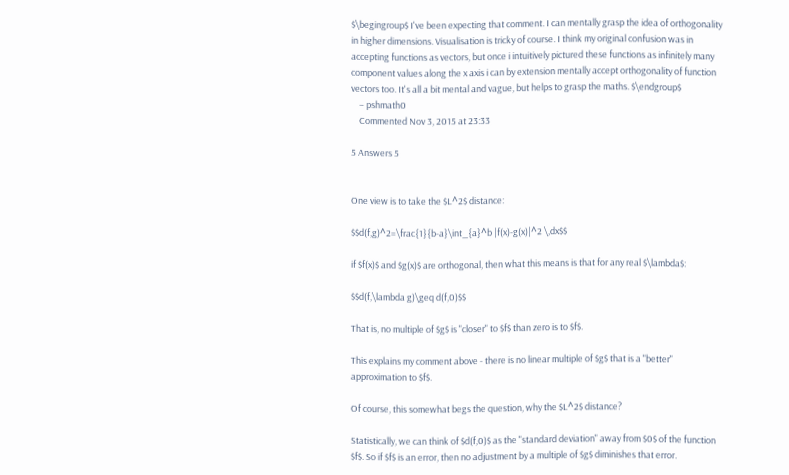$\begingroup$ I've been expecting that comment. I can mentally grasp the idea of orthogonality in higher dimensions. Visualisation is tricky of course. I think my original confusion was in accepting functions as vectors, but once i intuitively pictured these functions as infinitely many component values along the x axis i can by extension mentally accept orthogonality of function vectors too. It's all a bit mental and vague, but helps to grasp the maths. $\endgroup$
    – pshmath0
    Commented Nov 3, 2015 at 23:33

5 Answers 5


One view is to take the $L^2$ distance:

$$d(f,g)^2=\frac{1}{b-a}\int_{a}^b |f(x)-g(x)|^2 \,dx$$

if $f(x)$ and $g(x)$ are orthogonal, then what this means is that for any real $\lambda$:

$$d(f,\lambda g)\geq d(f,0)$$

That is, no multiple of $g$ is "closer" to $f$ than zero is to $f$.

This explains my comment above - there is no linear multiple of $g$ that is a "better" approximation to $f$.

Of course, this somewhat begs the question, why the $L^2$ distance?

Statistically, we can think of $d(f,0)$ as the "standard deviation" away from $0$ of the function $f$. So if $f$ is an error, then no adjustment by a multiple of $g$ diminishes that error.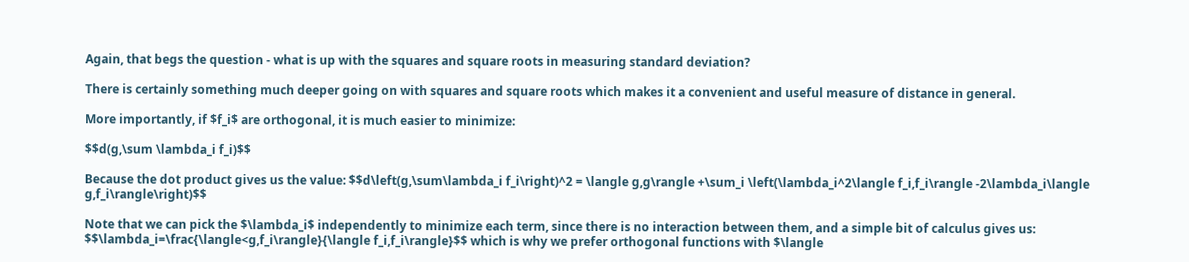Again, that begs the question - what is up with the squares and square roots in measuring standard deviation?

There is certainly something much deeper going on with squares and square roots which makes it a convenient and useful measure of distance in general.

More importantly, if $f_i$ are orthogonal, it is much easier to minimize:

$$d(g,\sum \lambda_i f_i)$$

Because the dot product gives us the value: $$d\left(g,\sum\lambda_i f_i\right)^2 = \langle g,g\rangle +\sum_i \left(\lambda_i^2\langle f_i,f_i\rangle -2\lambda_i\langle g,f_i\rangle\right)$$

Note that we can pick the $\lambda_i$ independently to minimize each term, since there is no interaction between them, and a simple bit of calculus gives us: $$\lambda_i=\frac{\langle<g,f_i\rangle}{\langle f_i,f_i\rangle}$$ which is why we prefer orthogonal functions with $\langle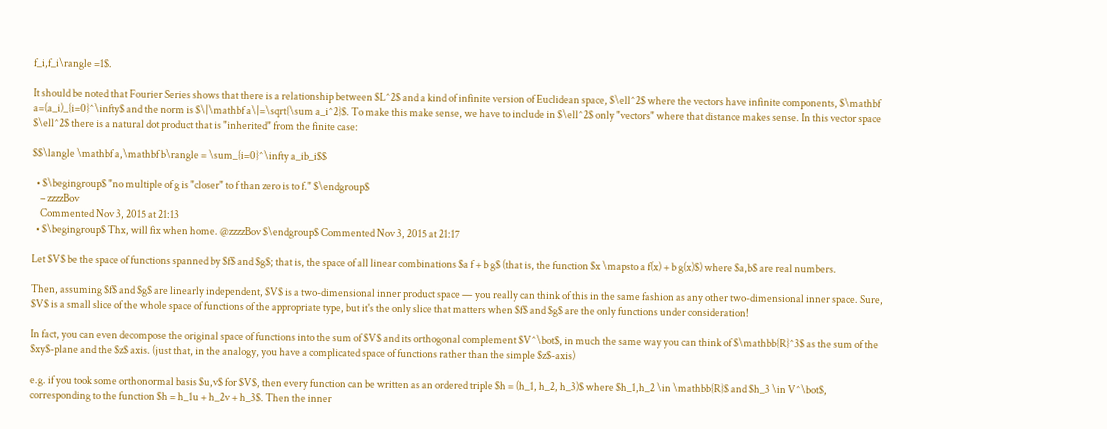f_i,f_i\rangle =1$.

It should be noted that Fourier Series shows that there is a relationship between $L^2$ and a kind of infinite version of Euclidean space, $\ell^2$ where the vectors have infinite components, $\mathbf a=(a_i)_{i=0}^\infty$ and the norm is $\|\mathbf a\|=\sqrt{\sum a_i^2}$. To make this make sense, we have to include in $\ell^2$ only "vectors" where that distance makes sense. In this vector space $\ell^2$ there is a natural dot product that is "inherited" from the finite case:

$$\langle \mathbf a,\mathbf b\rangle = \sum_{i=0}^\infty a_ib_i$$

  • $\begingroup$ "no multiple of g is "closer" to f than zero is to f." $\endgroup$
    – zzzzBov
    Commented Nov 3, 2015 at 21:13
  • $\begingroup$ Thx, will fix when home. @zzzzBov $\endgroup$ Commented Nov 3, 2015 at 21:17

Let $V$ be the space of functions spanned by $f$ and $g$; that is, the space of all linear combinations $a f + b g$ (that is, the function $x \mapsto a f(x) + b g(x)$) where $a,b$ are real numbers.

Then, assuming $f$ and $g$ are linearly independent, $V$ is a two-dimensional inner product space — you really can think of this in the same fashion as any other two-dimensional inner space. Sure, $V$ is a small slice of the whole space of functions of the appropriate type, but it's the only slice that matters when $f$ and $g$ are the only functions under consideration!

In fact, you can even decompose the original space of functions into the sum of $V$ and its orthogonal complement $V^\bot$, in much the same way you can think of $\mathbb{R}^3$ as the sum of the $xy$-plane and the $z$ axis. (just that, in the analogy, you have a complicated space of functions rather than the simple $z$-axis)

e.g. if you took some orthonormal basis $u,v$ for $V$, then every function can be written as an ordered triple $h = (h_1, h_2, h_3)$ where $h_1,h_2 \in \mathbb{R}$ and $h_3 \in V^\bot$, corresponding to the function $h = h_1u + h_2v + h_3$. Then the inner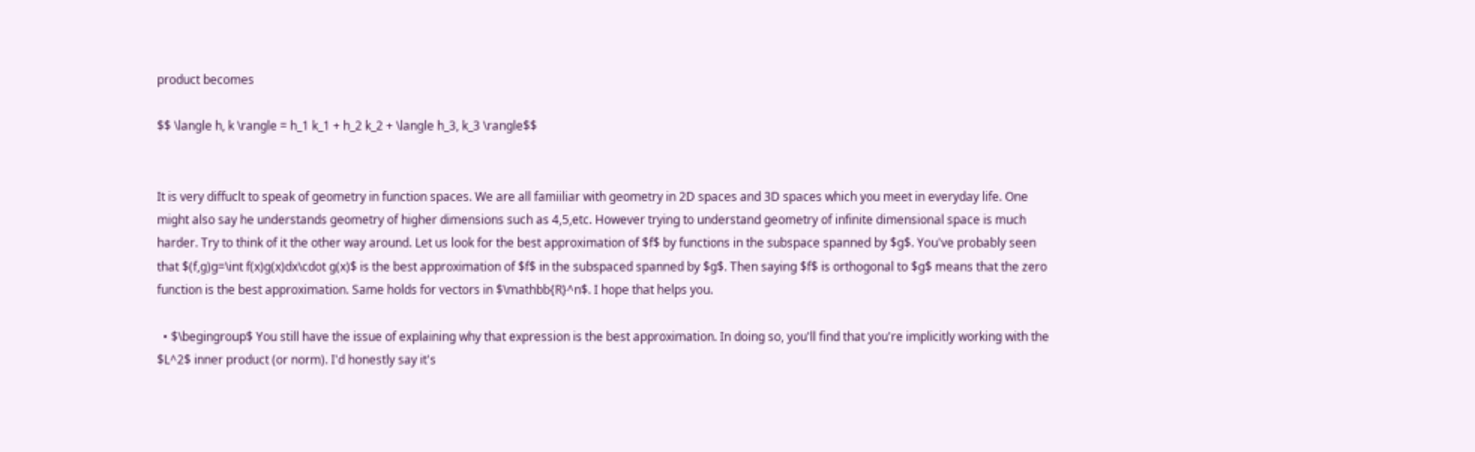product becomes

$$ \langle h, k \rangle = h_1 k_1 + h_2 k_2 + \langle h_3, k_3 \rangle$$


It is very diffuclt to speak of geometry in function spaces. We are all famiiliar with geometry in 2D spaces and 3D spaces which you meet in everyday life. One might also say he understands geometry of higher dimensions such as 4,5,etc. However trying to understand geometry of infinite dimensional space is much harder. Try to think of it the other way around. Let us look for the best approximation of $f$ by functions in the subspace spanned by $g$. You've probably seen that $(f,g)g=\int f(x)g(x)dx\cdot g(x)$ is the best approximation of $f$ in the subspaced spanned by $g$. Then saying $f$ is orthogonal to $g$ means that the zero function is the best approximation. Same holds for vectors in $\mathbb{R}^n$. I hope that helps you.

  • $\begingroup$ You still have the issue of explaining why that expression is the best approximation. In doing so, you'll find that you're implicitly working with the $L^2$ inner product (or norm). I'd honestly say it's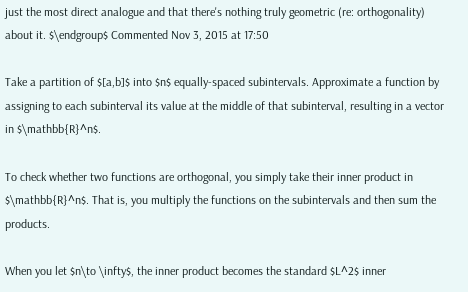just the most direct analogue and that there's nothing truly geometric (re: orthogonality) about it. $\endgroup$ Commented Nov 3, 2015 at 17:50

Take a partition of $[a,b]$ into $n$ equally-spaced subintervals. Approximate a function by assigning to each subinterval its value at the middle of that subinterval, resulting in a vector in $\mathbb{R}^n$.

To check whether two functions are orthogonal, you simply take their inner product in $\mathbb{R}^n$. That is, you multiply the functions on the subintervals and then sum the products.

When you let $n\to \infty$, the inner product becomes the standard $L^2$ inner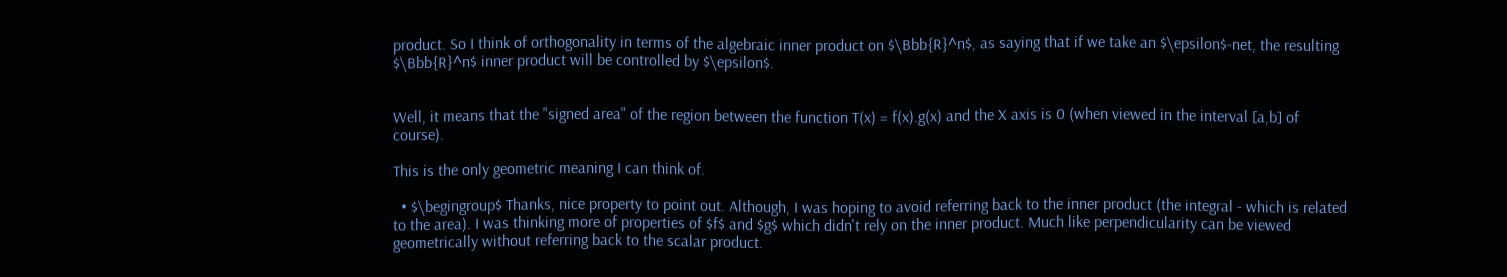product. So I think of orthogonality in terms of the algebraic inner product on $\Bbb{R}^n$, as saying that if we take an $\epsilon$-net, the resulting $\Bbb{R}^n$ inner product will be controlled by $\epsilon$.


Well, it means that the "signed area" of the region between the function T(x) = f(x).g(x) and the X axis is 0 (when viewed in the interval [a,b] of course).

This is the only geometric meaning I can think of.

  • $\begingroup$ Thanks, nice property to point out. Although, I was hoping to avoid referring back to the inner product (the integral - which is related to the area). I was thinking more of properties of $f$ and $g$ which didn't rely on the inner product. Much like perpendicularity can be viewed geometrically without referring back to the scalar product.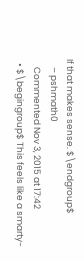If that makes sense. $\endgroup$
    – pshmath0
    Commented Nov 3, 2015 at 17:42
  • $\begingroup$ This feels like a smarty-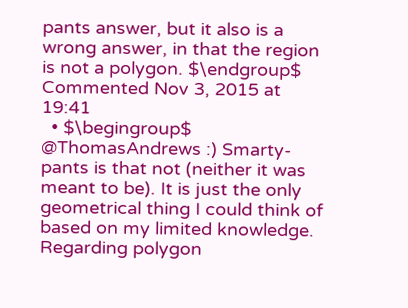pants answer, but it also is a wrong answer, in that the region is not a polygon. $\endgroup$ Commented Nov 3, 2015 at 19:41
  • $\begingroup$ @ThomasAndrews :) Smarty-pants is that not (neither it was meant to be). It is just the only geometrical thing I could think of based on my limited knowledge. Regarding polygon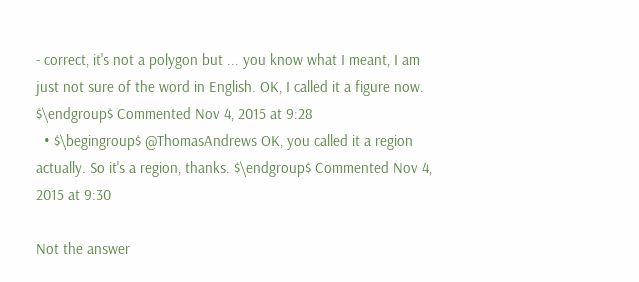- correct, it's not a polygon but ... you know what I meant, I am just not sure of the word in English. OK, I called it a figure now. $\endgroup$ Commented Nov 4, 2015 at 9:28
  • $\begingroup$ @ThomasAndrews OK, you called it a region actually. So it's a region, thanks. $\endgroup$ Commented Nov 4, 2015 at 9:30

Not the answer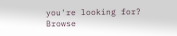you're looking for? Browse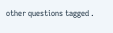other questions tagged .